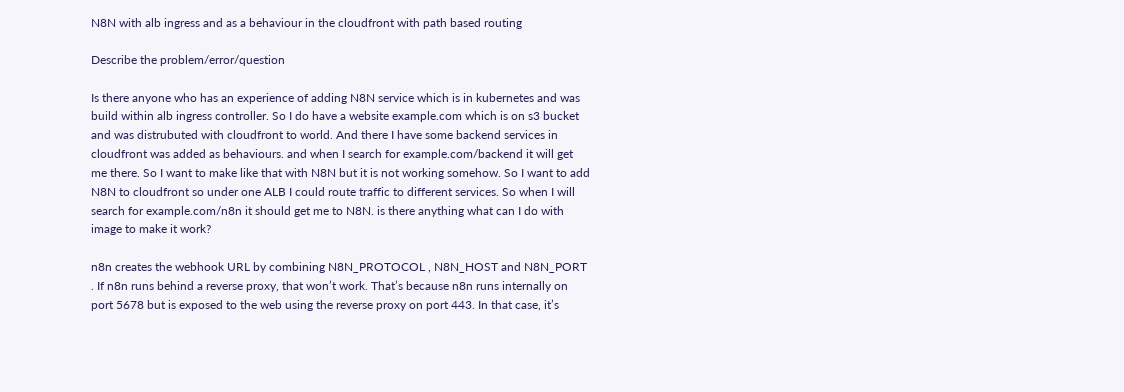N8N with alb ingress and as a behaviour in the cloudfront with path based routing

Describe the problem/error/question

Is there anyone who has an experience of adding N8N service which is in kubernetes and was build within alb ingress controller. So I do have a website example.com which is on s3 bucket and was distrubuted with cloudfront to world. And there I have some backend services in cloudfront was added as behaviours. and when I search for example.com/backend it will get me there. So I want to make like that with N8N but it is not working somehow. So I want to add N8N to cloudfront so under one ALB I could route traffic to different services. So when I will search for example.com/n8n it should get me to N8N. is there anything what can I do with image to make it work?

n8n creates the webhook URL by combining N8N_PROTOCOL , N8N_HOST and N8N_PORT . If n8n runs behind a reverse proxy, that won’t work. That’s because n8n runs internally on port 5678 but is exposed to the web using the reverse proxy on port 443. In that case, it’s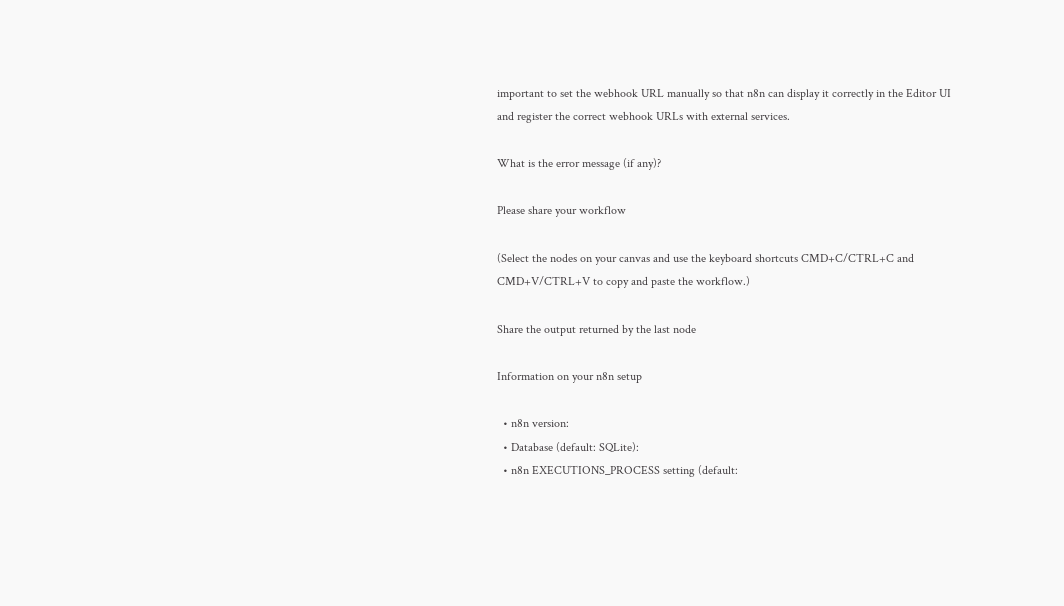important to set the webhook URL manually so that n8n can display it correctly in the Editor UI and register the correct webhook URLs with external services.

What is the error message (if any)?

Please share your workflow

(Select the nodes on your canvas and use the keyboard shortcuts CMD+C/CTRL+C and CMD+V/CTRL+V to copy and paste the workflow.)

Share the output returned by the last node

Information on your n8n setup

  • n8n version:
  • Database (default: SQLite):
  • n8n EXECUTIONS_PROCESS setting (default: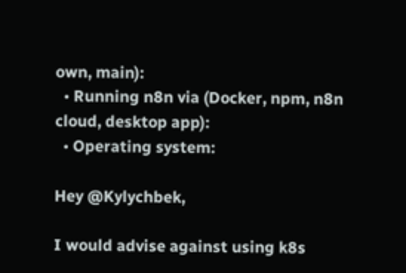own, main):
  • Running n8n via (Docker, npm, n8n cloud, desktop app):
  • Operating system:

Hey @Kylychbek,

I would advise against using k8s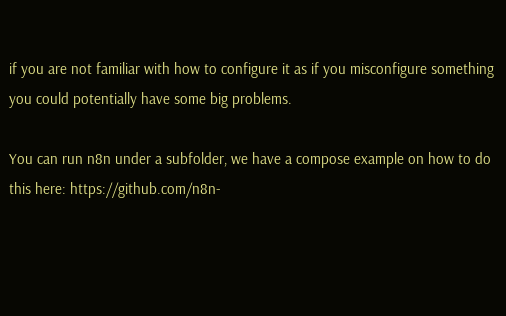if you are not familiar with how to configure it as if you misconfigure something you could potentially have some big problems.

You can run n8n under a subfolder, we have a compose example on how to do this here: https://github.com/n8n-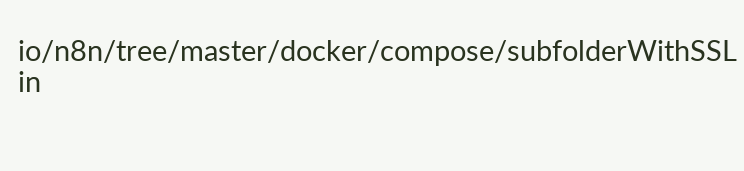io/n8n/tree/master/docker/compose/subfolderWithSSL in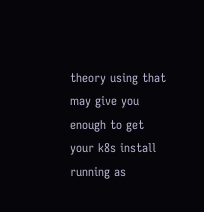theory using that may give you enough to get your k8s install running as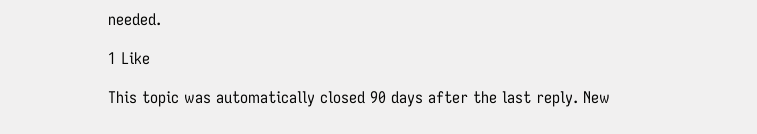needed.

1 Like

This topic was automatically closed 90 days after the last reply. New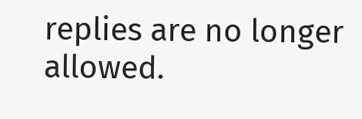replies are no longer allowed.